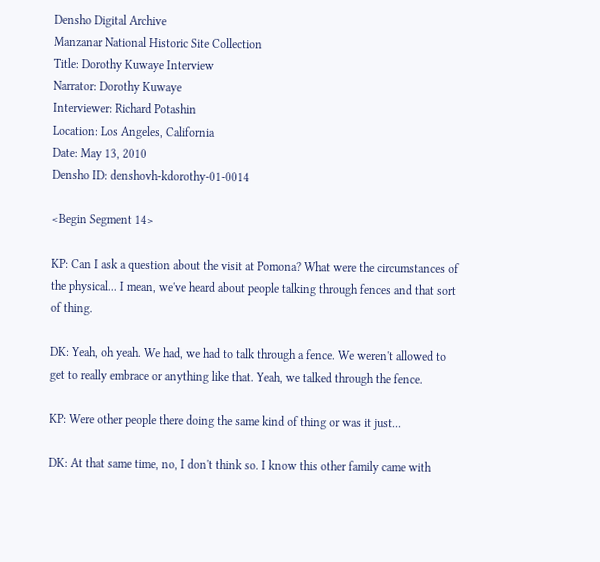Densho Digital Archive
Manzanar National Historic Site Collection
Title: Dorothy Kuwaye Interview
Narrator: Dorothy Kuwaye
Interviewer: Richard Potashin
Location: Los Angeles, California
Date: May 13, 2010
Densho ID: denshovh-kdorothy-01-0014

<Begin Segment 14>

KP: Can I ask a question about the visit at Pomona? What were the circumstances of the physical... I mean, we've heard about people talking through fences and that sort of thing.

DK: Yeah, oh yeah. We had, we had to talk through a fence. We weren't allowed to get to really embrace or anything like that. Yeah, we talked through the fence.

KP: Were other people there doing the same kind of thing or was it just...

DK: At that same time, no, I don't think so. I know this other family came with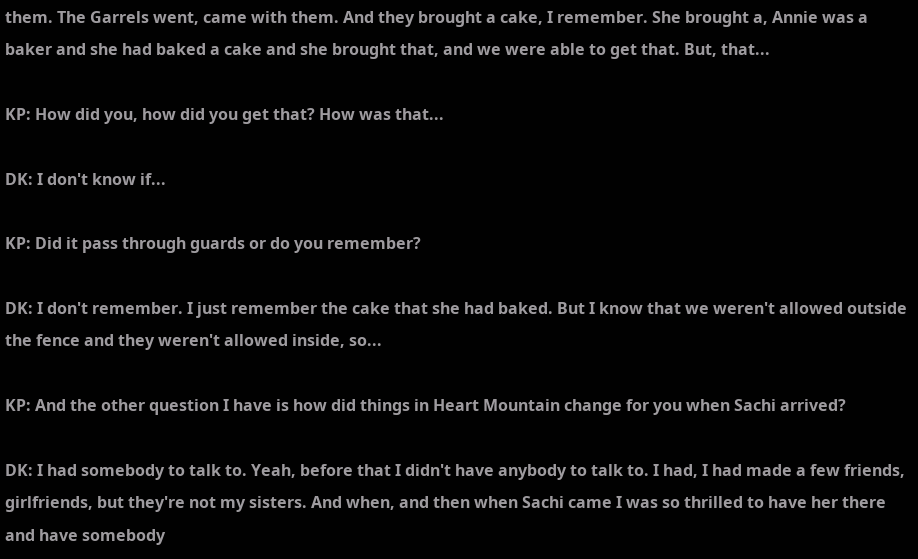them. The Garrels went, came with them. And they brought a cake, I remember. She brought a, Annie was a baker and she had baked a cake and she brought that, and we were able to get that. But, that...

KP: How did you, how did you get that? How was that...

DK: I don't know if...

KP: Did it pass through guards or do you remember?

DK: I don't remember. I just remember the cake that she had baked. But I know that we weren't allowed outside the fence and they weren't allowed inside, so...

KP: And the other question I have is how did things in Heart Mountain change for you when Sachi arrived?

DK: I had somebody to talk to. Yeah, before that I didn't have anybody to talk to. I had, I had made a few friends, girlfriends, but they're not my sisters. And when, and then when Sachi came I was so thrilled to have her there and have somebody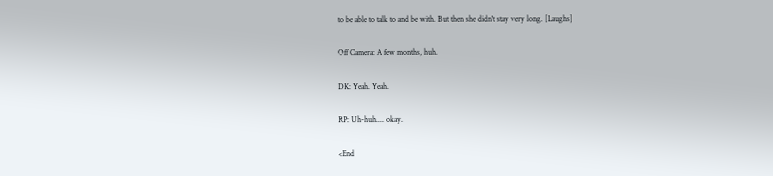to be able to talk to and be with. But then she didn't stay very long. [Laughs]

Off Camera: A few months, huh.

DK: Yeah. Yeah.

RP: Uh-huh.... okay.

<End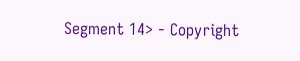Segment 14> - Copyright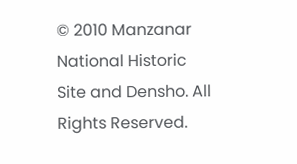© 2010 Manzanar National Historic Site and Densho. All Rights Reserved.